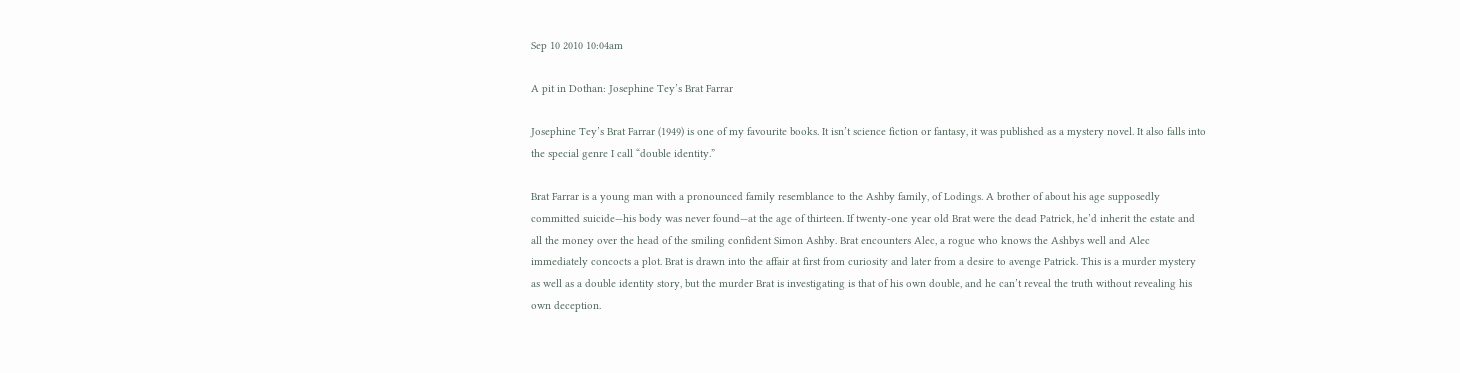Sep 10 2010 10:04am

A pit in Dothan: Josephine Tey’s Brat Farrar

Josephine Tey’s Brat Farrar (1949) is one of my favourite books. It isn’t science fiction or fantasy, it was published as a mystery novel. It also falls into the special genre I call “double identity.”

Brat Farrar is a young man with a pronounced family resemblance to the Ashby family, of Lodings. A brother of about his age supposedly committed suicide—his body was never found—at the age of thirteen. If twenty-one year old Brat were the dead Patrick, he’d inherit the estate and all the money over the head of the smiling confident Simon Ashby. Brat encounters Alec, a rogue who knows the Ashbys well and Alec immediately concocts a plot. Brat is drawn into the affair at first from curiosity and later from a desire to avenge Patrick. This is a murder mystery as well as a double identity story, but the murder Brat is investigating is that of his own double, and he can’t reveal the truth without revealing his own deception.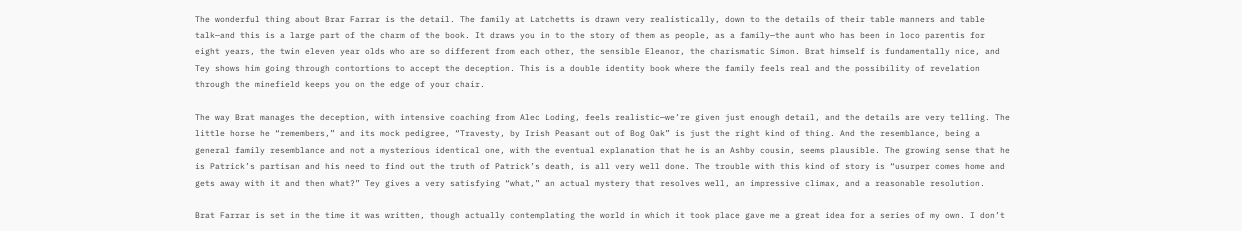The wonderful thing about Brar Farrar is the detail. The family at Latchetts is drawn very realistically, down to the details of their table manners and table talk—and this is a large part of the charm of the book. It draws you in to the story of them as people, as a family—the aunt who has been in loco parentis for eight years, the twin eleven year olds who are so different from each other, the sensible Eleanor, the charismatic Simon. Brat himself is fundamentally nice, and Tey shows him going through contortions to accept the deception. This is a double identity book where the family feels real and the possibility of revelation through the minefield keeps you on the edge of your chair.

The way Brat manages the deception, with intensive coaching from Alec Loding, feels realistic—we’re given just enough detail, and the details are very telling. The little horse he “remembers,” and its mock pedigree, “Travesty, by Irish Peasant out of Bog Oak” is just the right kind of thing. And the resemblance, being a general family resemblance and not a mysterious identical one, with the eventual explanation that he is an Ashby cousin, seems plausible. The growing sense that he is Patrick’s partisan and his need to find out the truth of Patrick’s death, is all very well done. The trouble with this kind of story is “usurper comes home and gets away with it and then what?” Tey gives a very satisfying “what,” an actual mystery that resolves well, an impressive climax, and a reasonable resolution.

Brat Farrar is set in the time it was written, though actually contemplating the world in which it took place gave me a great idea for a series of my own. I don’t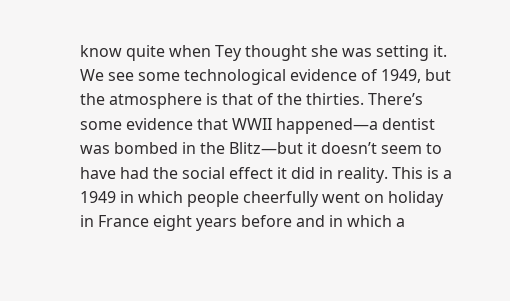know quite when Tey thought she was setting it. We see some technological evidence of 1949, but the atmosphere is that of the thirties. There’s some evidence that WWII happened—a dentist was bombed in the Blitz—but it doesn’t seem to have had the social effect it did in reality. This is a 1949 in which people cheerfully went on holiday in France eight years before and in which a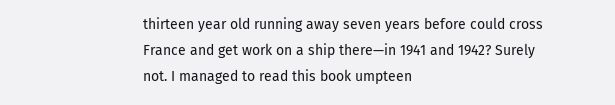thirteen year old running away seven years before could cross France and get work on a ship there—in 1941 and 1942? Surely not. I managed to read this book umpteen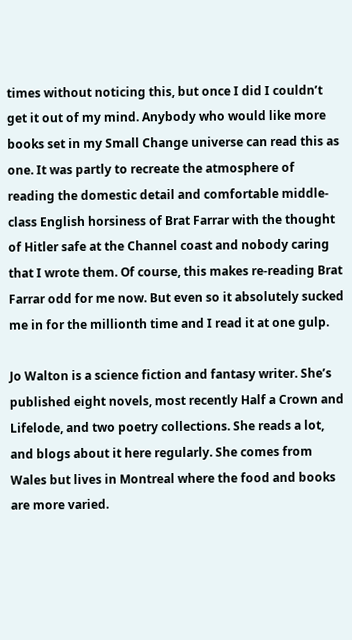times without noticing this, but once I did I couldn’t get it out of my mind. Anybody who would like more books set in my Small Change universe can read this as one. It was partly to recreate the atmosphere of reading the domestic detail and comfortable middle-class English horsiness of Brat Farrar with the thought of Hitler safe at the Channel coast and nobody caring that I wrote them. Of course, this makes re-reading Brat Farrar odd for me now. But even so it absolutely sucked me in for the millionth time and I read it at one gulp.

Jo Walton is a science fiction and fantasy writer. She’s published eight novels, most recently Half a Crown and Lifelode, and two poetry collections. She reads a lot, and blogs about it here regularly. She comes from Wales but lives in Montreal where the food and books are more varied.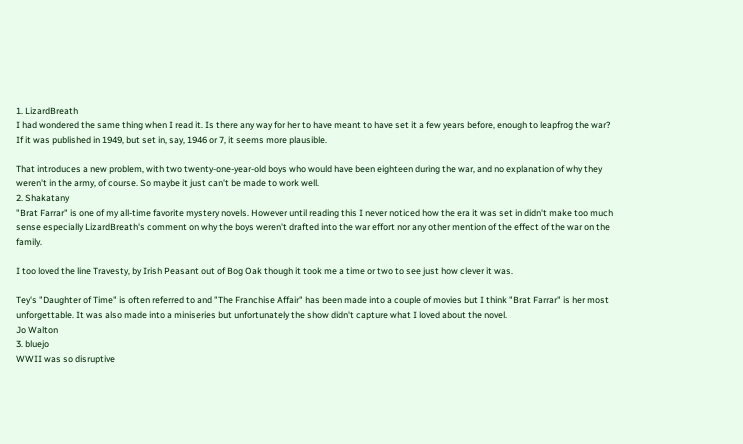1. LizardBreath
I had wondered the same thing when I read it. Is there any way for her to have meant to have set it a few years before, enough to leapfrog the war? If it was published in 1949, but set in, say, 1946 or 7, it seems more plausible.

That introduces a new problem, with two twenty-one-year-old boys who would have been eighteen during the war, and no explanation of why they weren't in the army, of course. So maybe it just can't be made to work well.
2. Shakatany
"Brat Farrar" is one of my all-time favorite mystery novels. However until reading this I never noticed how the era it was set in didn't make too much sense especially LizardBreath's comment on why the boys weren't drafted into the war effort nor any other mention of the effect of the war on the family.

I too loved the line Travesty, by Irish Peasant out of Bog Oak though it took me a time or two to see just how clever it was.

Tey's "Daughter of Time" is often referred to and "The Franchise Affair" has been made into a couple of movies but I think "Brat Farrar" is her most unforgettable. It was also made into a miniseries but unfortunately the show didn't capture what I loved about the novel.
Jo Walton
3. bluejo
WWII was so disruptive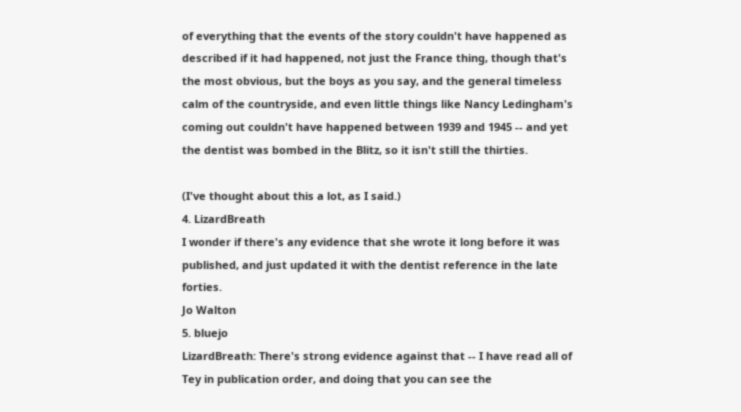of everything that the events of the story couldn't have happened as described if it had happened, not just the France thing, though that's the most obvious, but the boys as you say, and the general timeless calm of the countryside, and even little things like Nancy Ledingham's coming out couldn't have happened between 1939 and 1945 -- and yet the dentist was bombed in the Blitz, so it isn't still the thirties.

(I've thought about this a lot, as I said.)
4. LizardBreath
I wonder if there's any evidence that she wrote it long before it was published, and just updated it with the dentist reference in the late forties.
Jo Walton
5. bluejo
LizardBreath: There's strong evidence against that -- I have read all of Tey in publication order, and doing that you can see the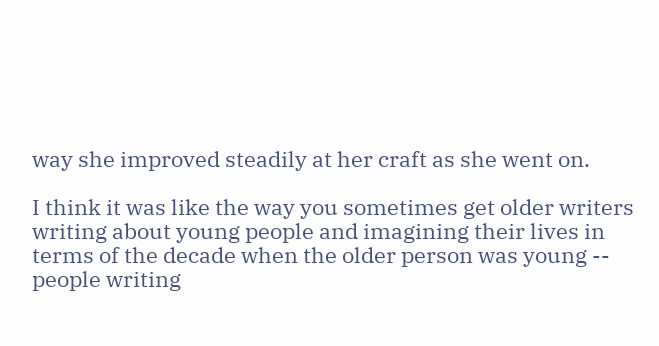way she improved steadily at her craft as she went on.

I think it was like the way you sometimes get older writers writing about young people and imagining their lives in terms of the decade when the older person was young -- people writing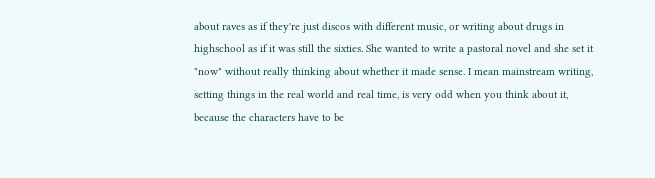about raves as if they're just discos with different music, or writing about drugs in highschool as if it was still the sixties. She wanted to write a pastoral novel and she set it "now" without really thinking about whether it made sense. I mean mainstream writing, setting things in the real world and real time, is very odd when you think about it, because the characters have to be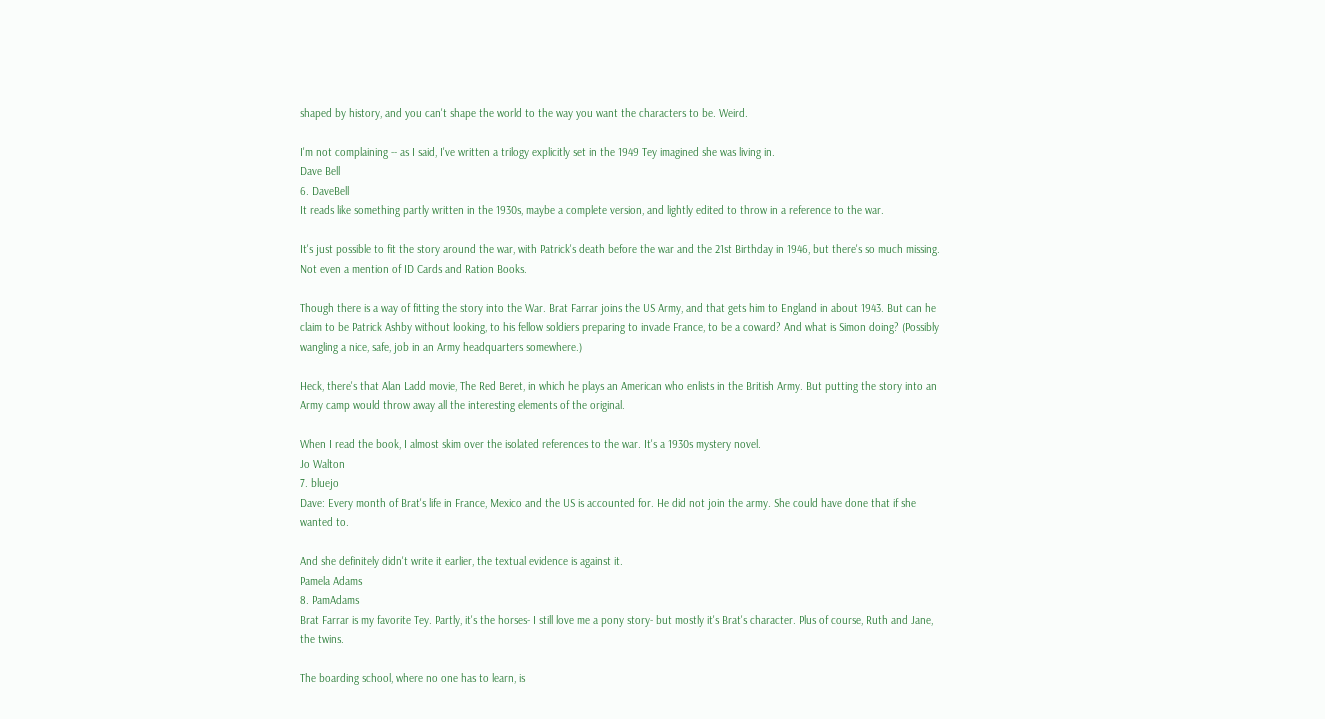shaped by history, and you can't shape the world to the way you want the characters to be. Weird.

I'm not complaining -- as I said, I've written a trilogy explicitly set in the 1949 Tey imagined she was living in.
Dave Bell
6. DaveBell
It reads like something partly written in the 1930s, maybe a complete version, and lightly edited to throw in a reference to the war.

It's just possible to fit the story around the war, with Patrick's death before the war and the 21st Birthday in 1946, but there's so much missing. Not even a mention of ID Cards and Ration Books.

Though there is a way of fitting the story into the War. Brat Farrar joins the US Army, and that gets him to England in about 1943. But can he claim to be Patrick Ashby without looking, to his fellow soldiers preparing to invade France, to be a coward? And what is Simon doing? (Possibly wangling a nice, safe, job in an Army headquarters somewhere.)

Heck, there's that Alan Ladd movie, The Red Beret, in which he plays an American who enlists in the British Army. But putting the story into an Army camp would throw away all the interesting elements of the original.

When I read the book, I almost skim over the isolated references to the war. It's a 1930s mystery novel.
Jo Walton
7. bluejo
Dave: Every month of Brat's life in France, Mexico and the US is accounted for. He did not join the army. She could have done that if she wanted to.

And she definitely didn't write it earlier, the textual evidence is against it.
Pamela Adams
8. PamAdams
Brat Farrar is my favorite Tey. Partly, it's the horses- I still love me a pony story- but mostly it's Brat's character. Plus of course, Ruth and Jane, the twins.

The boarding school, where no one has to learn, is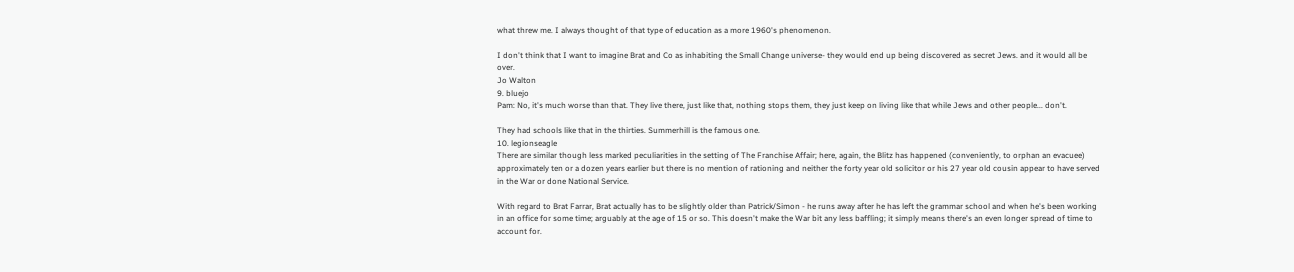what threw me. I always thought of that type of education as a more 1960's phenomenon.

I don't think that I want to imagine Brat and Co as inhabiting the Small Change universe- they would end up being discovered as secret Jews. and it would all be over.
Jo Walton
9. bluejo
Pam: No, it's much worse than that. They live there, just like that, nothing stops them, they just keep on living like that while Jews and other people... don't.

They had schools like that in the thirties. Summerhill is the famous one.
10. legionseagle
There are similar though less marked peculiarities in the setting of The Franchise Affair; here, again, the Blitz has happened (conveniently, to orphan an evacuee) approximately ten or a dozen years earlier but there is no mention of rationing and neither the forty year old solicitor or his 27 year old cousin appear to have served in the War or done National Service.

With regard to Brat Farrar, Brat actually has to be slightly older than Patrick/Simon - he runs away after he has left the grammar school and when he's been working in an office for some time; arguably at the age of 15 or so. This doesn't make the War bit any less baffling; it simply means there's an even longer spread of time to account for.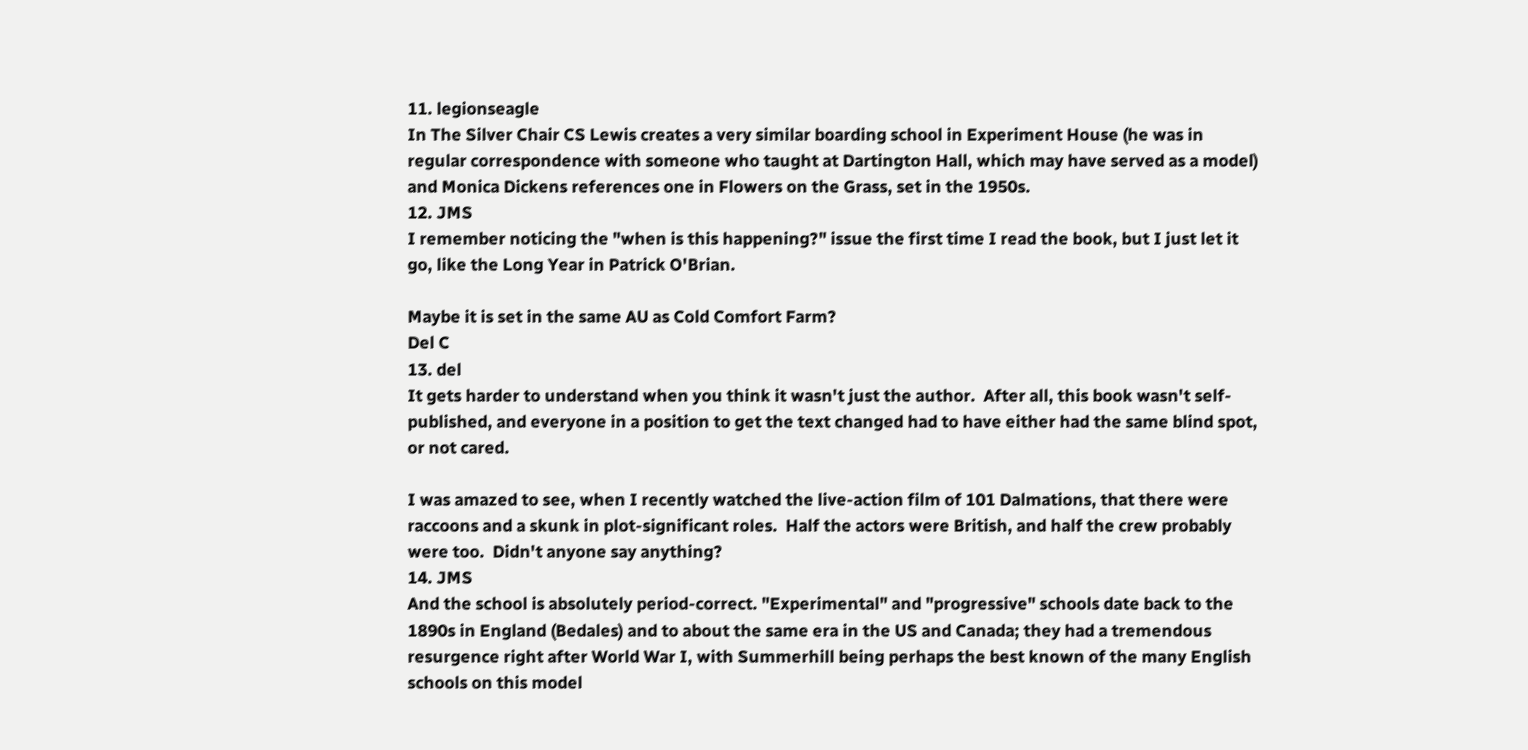11. legionseagle
In The Silver Chair CS Lewis creates a very similar boarding school in Experiment House (he was in regular correspondence with someone who taught at Dartington Hall, which may have served as a model) and Monica Dickens references one in Flowers on the Grass, set in the 1950s.
12. JMS
I remember noticing the "when is this happening?" issue the first time I read the book, but I just let it go, like the Long Year in Patrick O'Brian.

Maybe it is set in the same AU as Cold Comfort Farm?
Del C
13. del
It gets harder to understand when you think it wasn't just the author.  After all, this book wasn't self-published, and everyone in a position to get the text changed had to have either had the same blind spot, or not cared.

I was amazed to see, when I recently watched the live-action film of 101 Dalmations, that there were raccoons and a skunk in plot-significant roles.  Half the actors were British, and half the crew probably were too.  Didn't anyone say anything?
14. JMS
And the school is absolutely period-correct. "Experimental" and "progressive" schools date back to the 1890s in England (Bedales) and to about the same era in the US and Canada; they had a tremendous resurgence right after World War I, with Summerhill being perhaps the best known of the many English schools on this model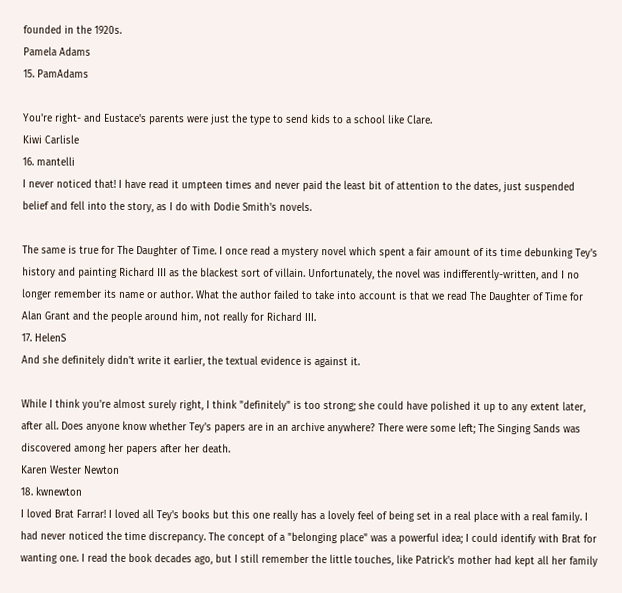founded in the 1920s.
Pamela Adams
15. PamAdams

You're right- and Eustace's parents were just the type to send kids to a school like Clare.
Kiwi Carlisle
16. mantelli
I never noticed that! I have read it umpteen times and never paid the least bit of attention to the dates, just suspended belief and fell into the story, as I do with Dodie Smith's novels.

The same is true for The Daughter of Time. I once read a mystery novel which spent a fair amount of its time debunking Tey's history and painting Richard III as the blackest sort of villain. Unfortunately, the novel was indifferently-written, and I no longer remember its name or author. What the author failed to take into account is that we read The Daughter of Time for Alan Grant and the people around him, not really for Richard III.
17. HelenS
And she definitely didn't write it earlier, the textual evidence is against it.

While I think you're almost surely right, I think "definitely" is too strong; she could have polished it up to any extent later, after all. Does anyone know whether Tey's papers are in an archive anywhere? There were some left; The Singing Sands was discovered among her papers after her death.
Karen Wester Newton
18. kwnewton
I loved Brat Farrar! I loved all Tey's books but this one really has a lovely feel of being set in a real place with a real family. I had never noticed the time discrepancy. The concept of a "belonging place" was a powerful idea; I could identify with Brat for wanting one. I read the book decades ago, but I still remember the little touches, like Patrick's mother had kept all her family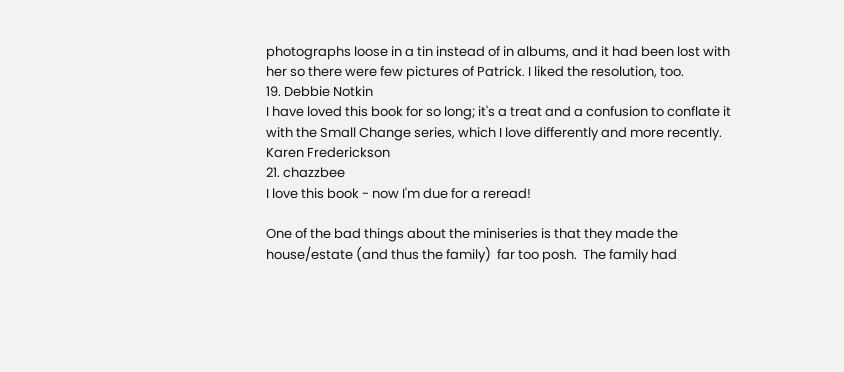photographs loose in a tin instead of in albums, and it had been lost with her so there were few pictures of Patrick. I liked the resolution, too.
19. Debbie Notkin
I have loved this book for so long; it's a treat and a confusion to conflate it with the Small Change series, which I love differently and more recently.
Karen Frederickson
21. chazzbee
I love this book - now I'm due for a reread!

One of the bad things about the miniseries is that they made the house/estate (and thus the family)  far too posh.  The family had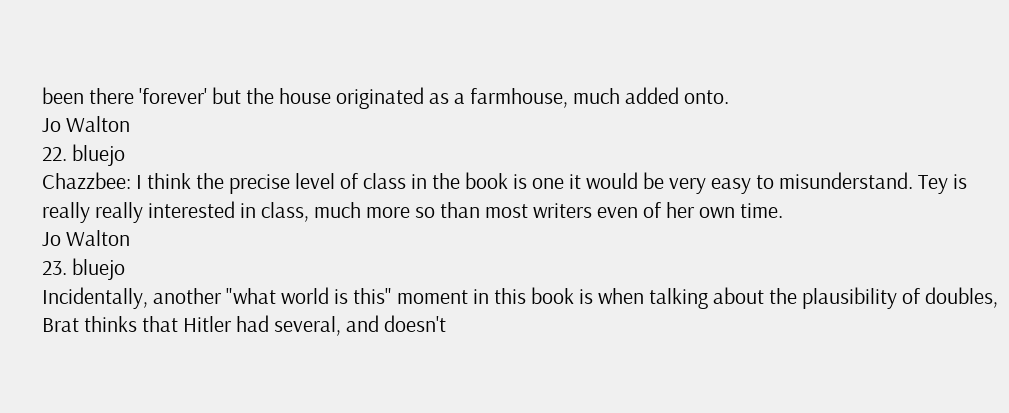been there 'forever' but the house originated as a farmhouse, much added onto.
Jo Walton
22. bluejo
Chazzbee: I think the precise level of class in the book is one it would be very easy to misunderstand. Tey is really really interested in class, much more so than most writers even of her own time.
Jo Walton
23. bluejo
Incidentally, another "what world is this" moment in this book is when talking about the plausibility of doubles, Brat thinks that Hitler had several, and doesn't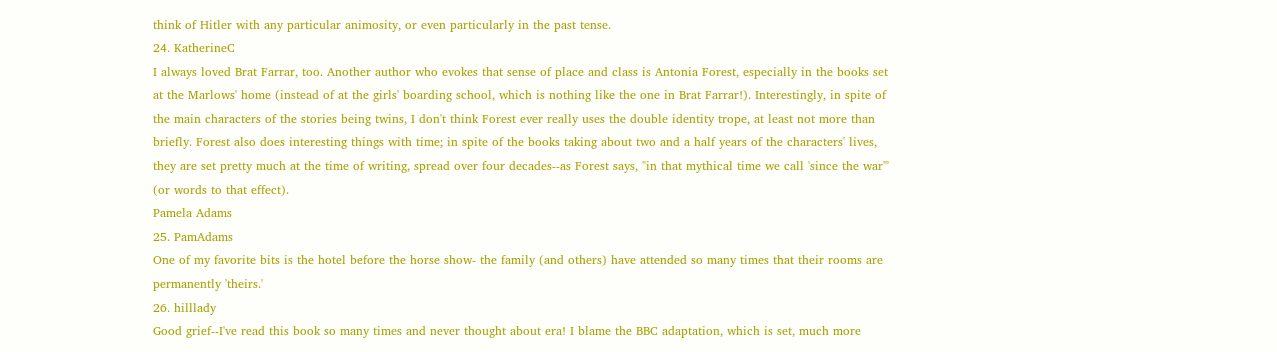think of Hitler with any particular animosity, or even particularly in the past tense.
24. KatherineC
I always loved Brat Farrar, too. Another author who evokes that sense of place and class is Antonia Forest, especially in the books set at the Marlows' home (instead of at the girls' boarding school, which is nothing like the one in Brat Farrar!). Interestingly, in spite of the main characters of the stories being twins, I don't think Forest ever really uses the double identity trope, at least not more than briefly. Forest also does interesting things with time; in spite of the books taking about two and a half years of the characters' lives, they are set pretty much at the time of writing, spread over four decades--as Forest says, "in that mythical time we call 'since the war'" (or words to that effect).
Pamela Adams
25. PamAdams
One of my favorite bits is the hotel before the horse show- the family (and others) have attended so many times that their rooms are permanently 'theirs.'
26. hilllady
Good grief--I've read this book so many times and never thought about era! I blame the BBC adaptation, which is set, much more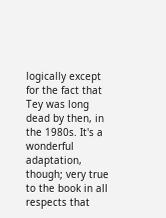logically except for the fact that Tey was long dead by then, in the 1980s. It's a wonderful adaptation, though; very true to the book in all respects that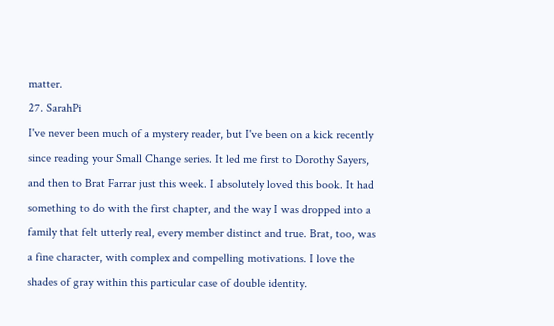matter.
27. SarahPi
I've never been much of a mystery reader, but I've been on a kick recently since reading your Small Change series. It led me first to Dorothy Sayers, and then to Brat Farrar just this week. I absolutely loved this book. It had something to do with the first chapter, and the way I was dropped into a family that felt utterly real, every member distinct and true. Brat, too, was a fine character, with complex and compelling motivations. I love the shades of gray within this particular case of double identity.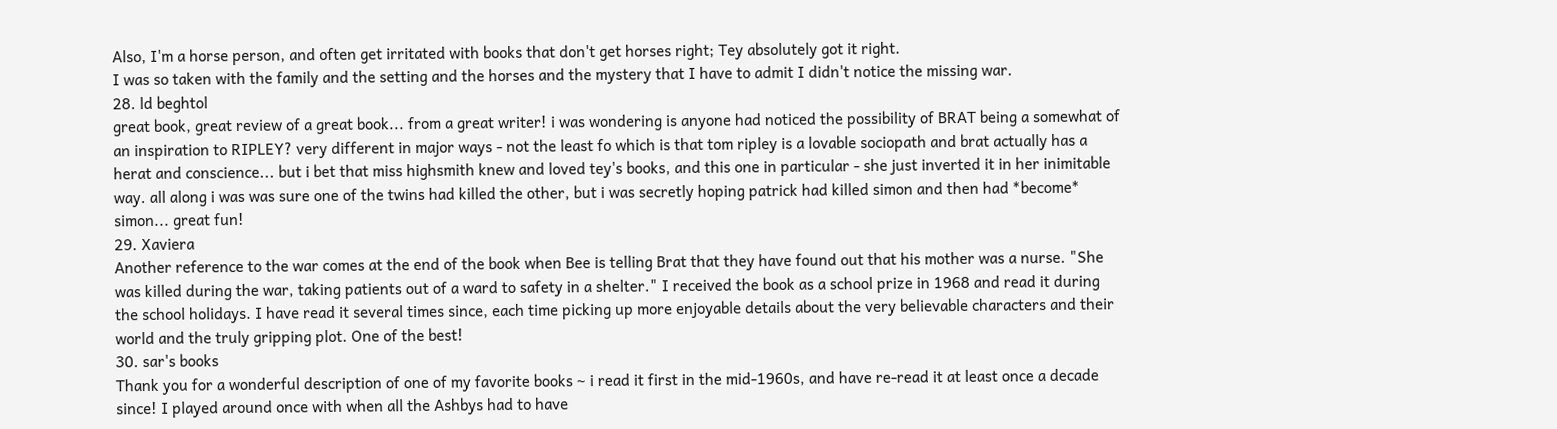Also, I'm a horse person, and often get irritated with books that don't get horses right; Tey absolutely got it right.
I was so taken with the family and the setting and the horses and the mystery that I have to admit I didn't notice the missing war.
28. ld beghtol
great book, great review of a great book... from a great writer! i was wondering is anyone had noticed the possibility of BRAT being a somewhat of an inspiration to RIPLEY? very different in major ways - not the least fo which is that tom ripley is a lovable sociopath and brat actually has a herat and conscience... but i bet that miss highsmith knew and loved tey's books, and this one in particular - she just inverted it in her inimitable way. all along i was was sure one of the twins had killed the other, but i was secretly hoping patrick had killed simon and then had *become* simon... great fun!
29. Xaviera
Another reference to the war comes at the end of the book when Bee is telling Brat that they have found out that his mother was a nurse. "She was killed during the war, taking patients out of a ward to safety in a shelter." I received the book as a school prize in 1968 and read it during the school holidays. I have read it several times since, each time picking up more enjoyable details about the very believable characters and their world and the truly gripping plot. One of the best!
30. sar's books
Thank you for a wonderful description of one of my favorite books ~ i read it first in the mid-1960s, and have re-read it at least once a decade since! I played around once with when all the Ashbys had to have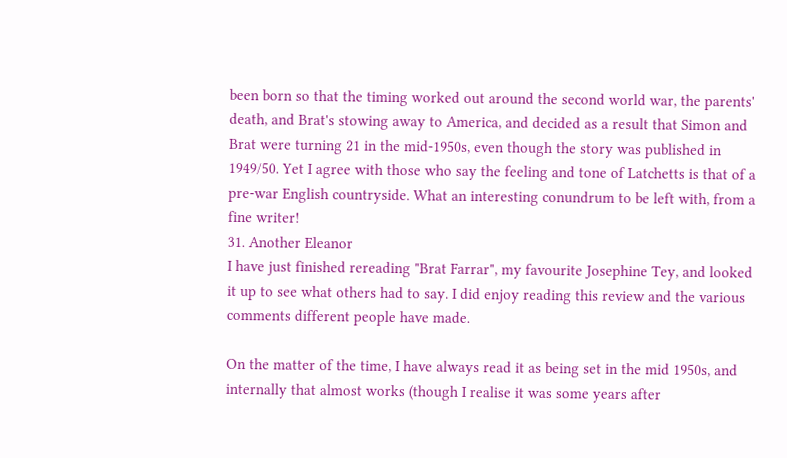been born so that the timing worked out around the second world war, the parents' death, and Brat's stowing away to America, and decided as a result that Simon and Brat were turning 21 in the mid-1950s, even though the story was published in 1949/50. Yet I agree with those who say the feeling and tone of Latchetts is that of a pre-war English countryside. What an interesting conundrum to be left with, from a fine writer!
31. Another Eleanor
I have just finished rereading "Brat Farrar", my favourite Josephine Tey, and looked it up to see what others had to say. I did enjoy reading this review and the various comments different people have made.

On the matter of the time, I have always read it as being set in the mid 1950s, and internally that almost works (though I realise it was some years after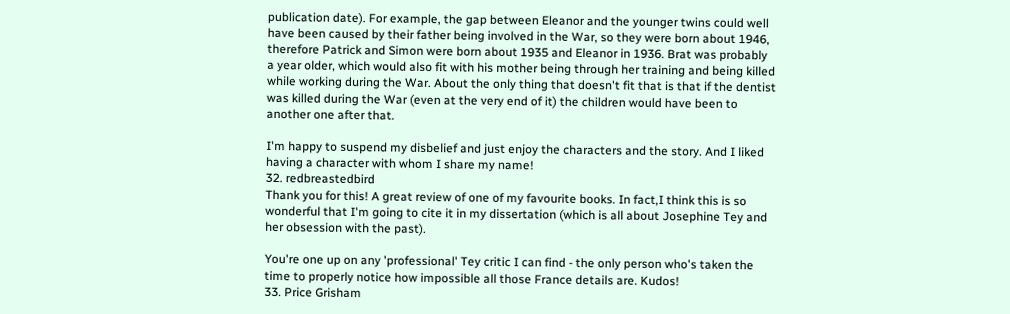publication date). For example, the gap between Eleanor and the younger twins could well have been caused by their father being involved in the War, so they were born about 1946, therefore Patrick and Simon were born about 1935 and Eleanor in 1936. Brat was probably a year older, which would also fit with his mother being through her training and being killed while working during the War. About the only thing that doesn't fit that is that if the dentist was killed during the War (even at the very end of it) the children would have been to another one after that.

I'm happy to suspend my disbelief and just enjoy the characters and the story. And I liked having a character with whom I share my name!
32. redbreastedbird
Thank you for this! A great review of one of my favourite books. In fact,I think this is so wonderful that I'm going to cite it in my dissertation (which is all about Josephine Tey and her obsession with the past).

You're one up on any 'professional' Tey critic I can find - the only person who's taken the time to properly notice how impossible all those France details are. Kudos!
33. Price Grisham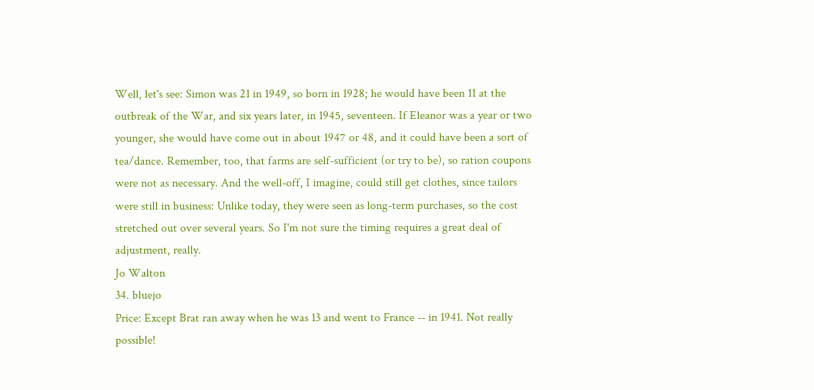Well, let's see: Simon was 21 in 1949, so born in 1928; he would have been 11 at the outbreak of the War, and six years later, in 1945, seventeen. If Eleanor was a year or two younger, she would have come out in about 1947 or 48, and it could have been a sort of tea/dance. Remember, too, that farms are self-sufficient (or try to be), so ration coupons were not as necessary. And the well-off, I imagine, could still get clothes, since tailors were still in business: Unlike today, they were seen as long-term purchases, so the cost stretched out over several years. So I'm not sure the timing requires a great deal of adjustment, really.
Jo Walton
34. bluejo
Price: Except Brat ran away when he was 13 and went to France -- in 1941. Not really possible!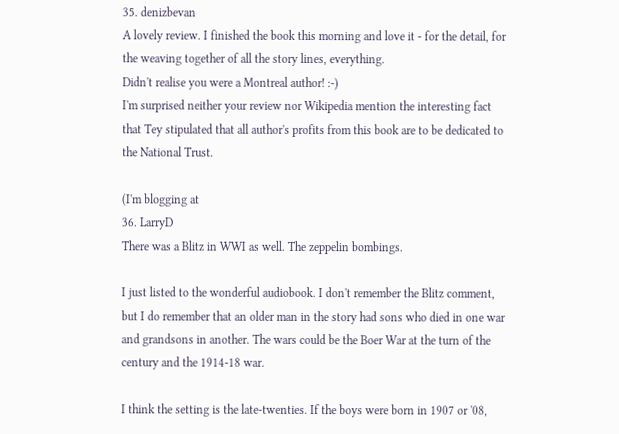35. denizbevan
A lovely review. I finished the book this morning and love it - for the detail, for the weaving together of all the story lines, everything.
Didn't realise you were a Montreal author! :-)
I'm surprised neither your review nor Wikipedia mention the interesting fact that Tey stipulated that all author's profits from this book are to be dedicated to the National Trust.

(I'm blogging at
36. LarryD
There was a Blitz in WWI as well. The zeppelin bombings.

I just listed to the wonderful audiobook. I don't remember the Blitz comment, but I do remember that an older man in the story had sons who died in one war and grandsons in another. The wars could be the Boer War at the turn of the century and the 1914-18 war.

I think the setting is the late-twenties. If the boys were born in 1907 or '08,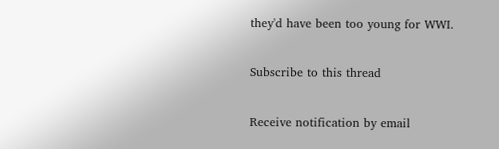they'd have been too young for WWI.

Subscribe to this thread

Receive notification by email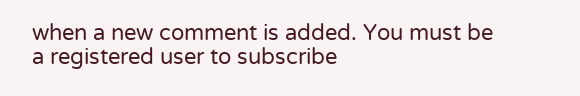when a new comment is added. You must be a registered user to subscribe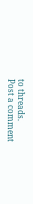to threads.
Post a comment